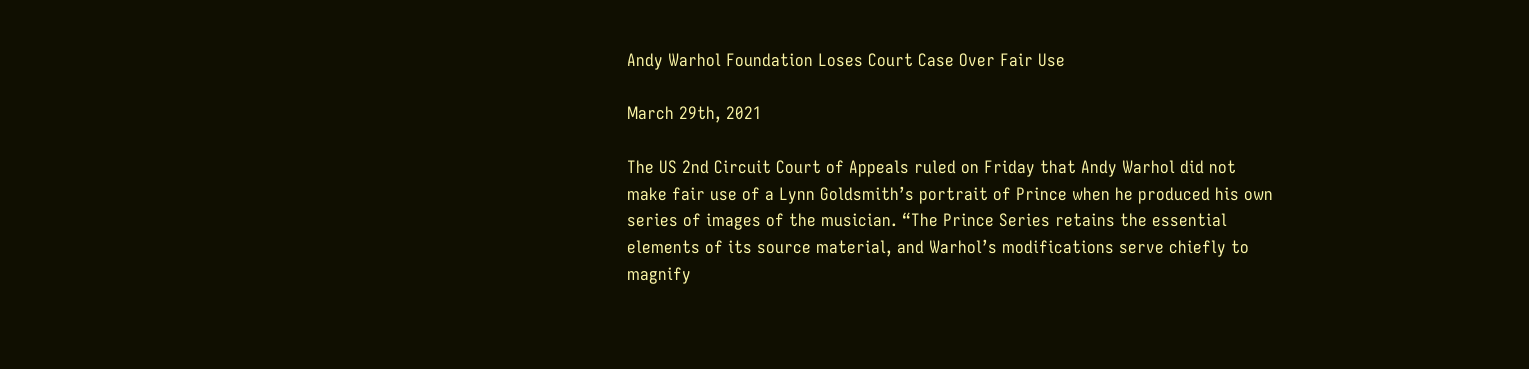Andy Warhol Foundation Loses Court Case Over Fair Use

March 29th, 2021

The US 2nd Circuit Court of Appeals ruled on Friday that Andy Warhol did not make fair use of a Lynn Goldsmith’s portrait of Prince when he produced his own series of images of the musician. “The Prince Series retains the essential elements of its source material, and Warhol’s modifications serve chiefly to magnify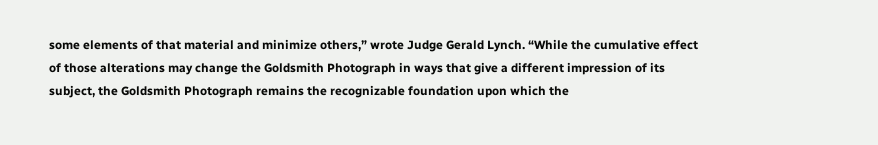some elements of that material and minimize others,” wrote Judge Gerald Lynch. “While the cumulative effect of those alterations may change the Goldsmith Photograph in ways that give a different impression of its subject, the Goldsmith Photograph remains the recognizable foundation upon which the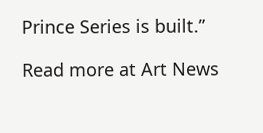Prince Series is built.”

Read more at Art News